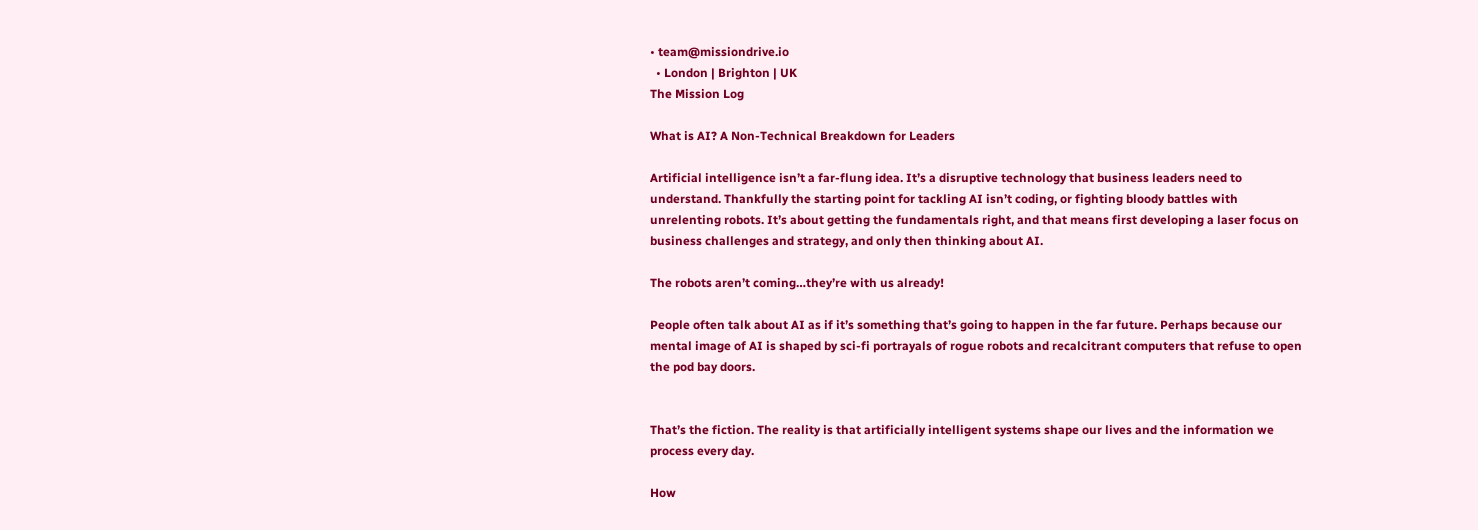• team@missiondrive.io
  • London | Brighton | UK
The Mission Log

What is AI? A Non-Technical Breakdown for Leaders

Artificial intelligence isn’t a far-flung idea. It’s a disruptive technology that business leaders need to understand. Thankfully the starting point for tackling AI isn’t coding, or fighting bloody battles with unrelenting robots. It’s about getting the fundamentals right, and that means first developing a laser focus on business challenges and strategy, and only then thinking about AI.

The robots aren’t coming…they’re with us already!

People often talk about AI as if it’s something that’s going to happen in the far future. Perhaps because our mental image of AI is shaped by sci-fi portrayals of rogue robots and recalcitrant computers that refuse to open the pod bay doors.


That’s the fiction. The reality is that artificially intelligent systems shape our lives and the information we process every day.

How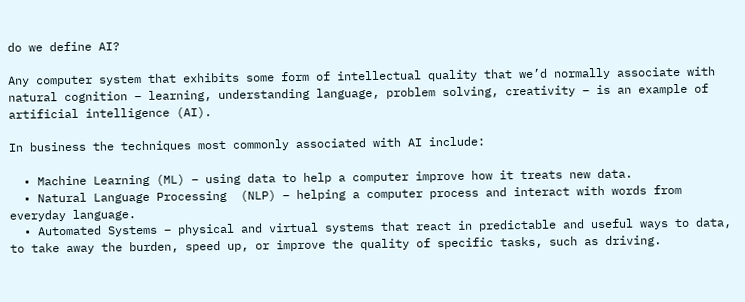do we define AI?

Any computer system that exhibits some form of intellectual quality that we’d normally associate with natural cognition – learning, understanding language, problem solving, creativity – is an example of artificial intelligence (AI).

In business the techniques most commonly associated with AI include:

  • Machine Learning (ML) – using data to help a computer improve how it treats new data.
  • Natural Language Processing  (NLP) – helping a computer process and interact with words from everyday language.
  • Automated Systems – physical and virtual systems that react in predictable and useful ways to data, to take away the burden, speed up, or improve the quality of specific tasks, such as driving.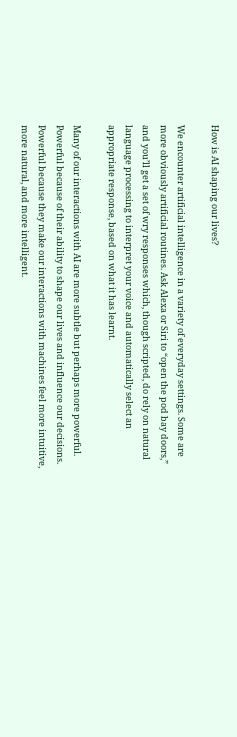How is AI shaping our lives?

We encounter artificial intelligence in a variety of everyday settings. Some are more obviously artificial routines. Ask Alexa or Siri to “open the pod bay doors,” and you’ll get a set of wry responses which, though scripted, do rely on natural language processing to interpret your voice and automatically select an appropriate response, based on what it has learnt.

Many of our interactions with AI are more subtle but perhaps more powerful. Powerful because of their ability to shape our lives and influence our decisions. Powerful because they make our interactions with machines feel more intuitive, more natural, and more intelligent.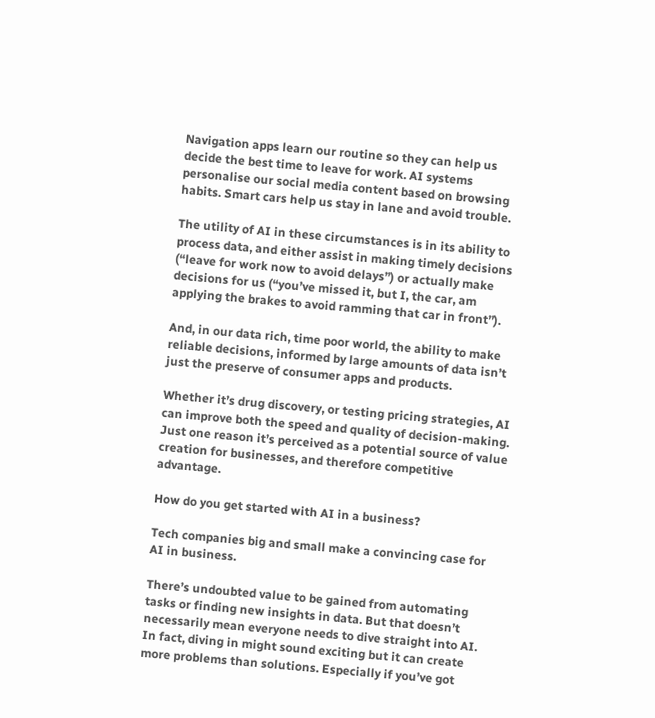Navigation apps learn our routine so they can help us decide the best time to leave for work. AI systems personalise our social media content based on browsing habits. Smart cars help us stay in lane and avoid trouble.

The utility of AI in these circumstances is in its ability to process data, and either assist in making timely decisions (“leave for work now to avoid delays”) or actually make decisions for us (“you’ve missed it, but I, the car, am applying the brakes to avoid ramming that car in front’’).

And, in our data rich, time poor world, the ability to make reliable decisions, informed by large amounts of data isn’t just the preserve of consumer apps and products.

Whether it’s drug discovery, or testing pricing strategies, AI can improve both the speed and quality of decision-making. Just one reason it’s perceived as a potential source of value creation for businesses, and therefore competitive advantage.

How do you get started with AI in a business?

Tech companies big and small make a convincing case for AI in business.

There’s undoubted value to be gained from automating tasks or finding new insights in data. But that doesn’t necessarily mean everyone needs to dive straight into AI. In fact, diving in might sound exciting but it can create more problems than solutions. Especially if you’ve got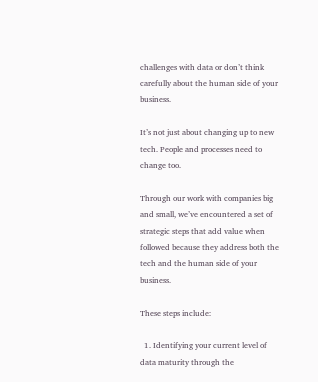challenges with data or don’t think carefully about the human side of your business.

It’s not just about changing up to new tech. People and processes need to change too.

Through our work with companies big and small, we’ve encountered a set of strategic steps that add value when followed because they address both the tech and the human side of your business.

These steps include:

  1. Identifying your current level of data maturity through the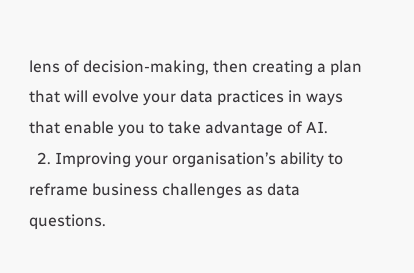lens of decision-making, then creating a plan that will evolve your data practices in ways that enable you to take advantage of AI.
  2. Improving your organisation’s ability to reframe business challenges as data questions.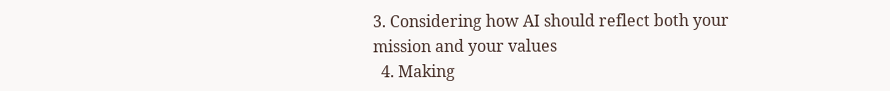3. Considering how AI should reflect both your mission and your values
  4. Making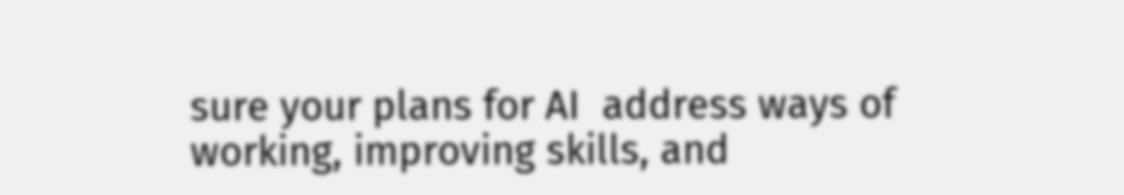sure your plans for AI  address ways of working, improving skills, and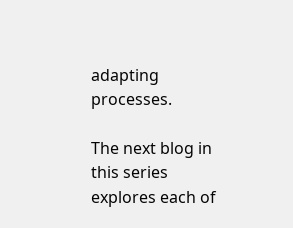adapting processes.

The next blog in this series explores each of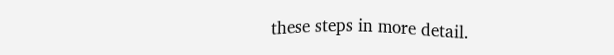these steps in more detail.